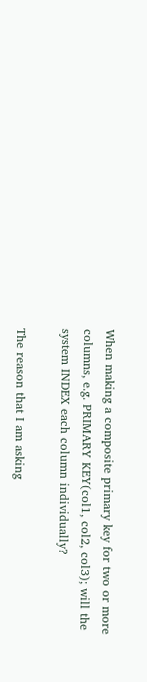When making a composite primary key for two or more columns, e.g. PRIMARY KEY(col1, col2, col3); will the system INDEX each column individually?

The reason that I am asking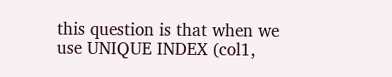this question is that when we use UNIQUE INDEX (col1,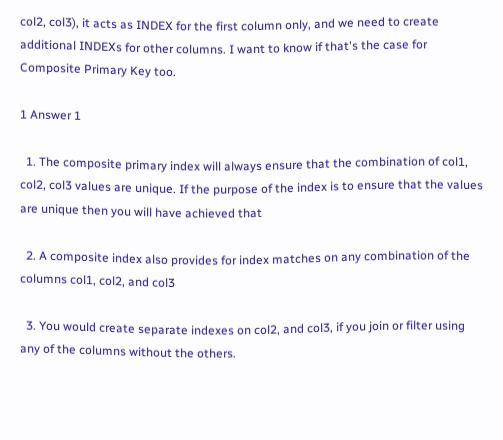col2, col3), it acts as INDEX for the first column only, and we need to create additional INDEXs for other columns. I want to know if that's the case for Composite Primary Key too.

1 Answer 1

  1. The composite primary index will always ensure that the combination of col1, col2, col3 values are unique. If the purpose of the index is to ensure that the values are unique then you will have achieved that

  2. A composite index also provides for index matches on any combination of the columns col1, col2, and col3

  3. You would create separate indexes on col2, and col3, if you join or filter using any of the columns without the others.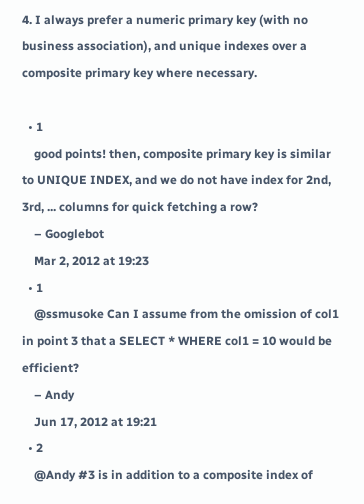4. I always prefer a numeric primary key (with no business association), and unique indexes over a composite primary key where necessary.

  • 1
    good points! then, composite primary key is similar to UNIQUE INDEX, and we do not have index for 2nd, 3rd, ... columns for quick fetching a row?
    – Googlebot
    Mar 2, 2012 at 19:23
  • 1
    @ssmusoke Can I assume from the omission of col1 in point 3 that a SELECT * WHERE col1 = 10 would be efficient?
    – Andy
    Jun 17, 2012 at 19:21
  • 2
    @Andy #3 is in addition to a composite index of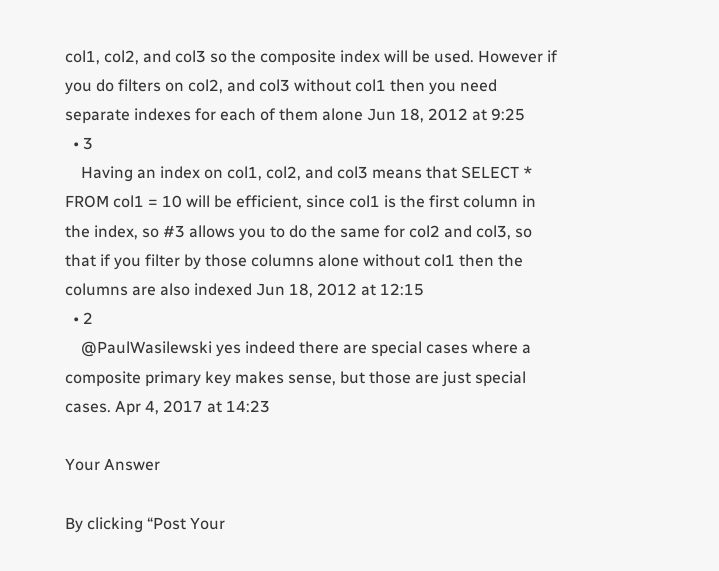col1, col2, and col3 so the composite index will be used. However if you do filters on col2, and col3 without col1 then you need separate indexes for each of them alone Jun 18, 2012 at 9:25
  • 3
    Having an index on col1, col2, and col3 means that SELECT * FROM col1 = 10 will be efficient, since col1 is the first column in the index, so #3 allows you to do the same for col2 and col3, so that if you filter by those columns alone without col1 then the columns are also indexed Jun 18, 2012 at 12:15
  • 2
    @PaulWasilewski yes indeed there are special cases where a composite primary key makes sense, but those are just special cases. Apr 4, 2017 at 14:23

Your Answer

By clicking “Post Your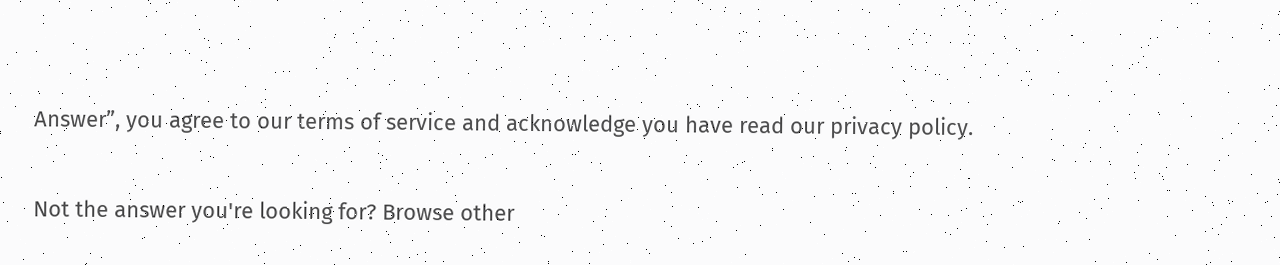Answer”, you agree to our terms of service and acknowledge you have read our privacy policy.

Not the answer you're looking for? Browse other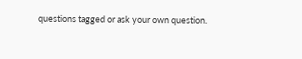questions tagged or ask your own question.